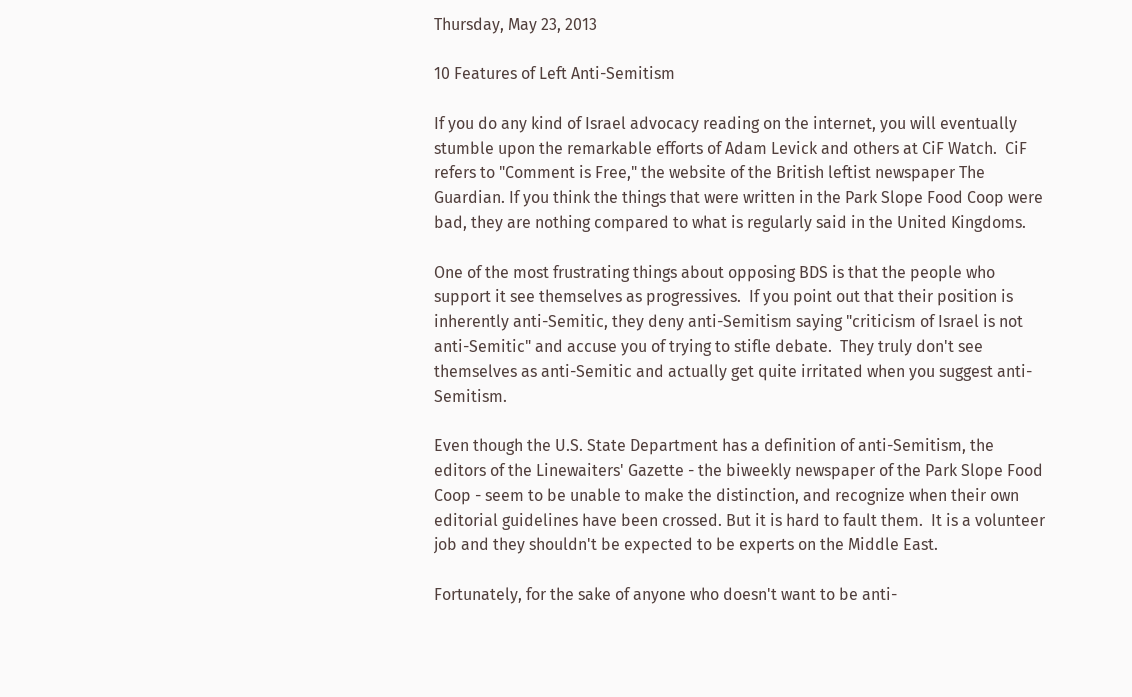Thursday, May 23, 2013

10 Features of Left Anti-Semitism

If you do any kind of Israel advocacy reading on the internet, you will eventually stumble upon the remarkable efforts of Adam Levick and others at CiF Watch.  CiF refers to "Comment is Free," the website of the British leftist newspaper The Guardian. If you think the things that were written in the Park Slope Food Coop were bad, they are nothing compared to what is regularly said in the United Kingdoms.

One of the most frustrating things about opposing BDS is that the people who support it see themselves as progressives.  If you point out that their position is inherently anti-Semitic, they deny anti-Semitism saying "criticism of Israel is not anti-Semitic" and accuse you of trying to stifle debate.  They truly don't see themselves as anti-Semitic and actually get quite irritated when you suggest anti-Semitism.

Even though the U.S. State Department has a definition of anti-Semitism, the editors of the Linewaiters' Gazette - the biweekly newspaper of the Park Slope Food Coop - seem to be unable to make the distinction, and recognize when their own editorial guidelines have been crossed. But it is hard to fault them.  It is a volunteer job and they shouldn't be expected to be experts on the Middle East.

Fortunately, for the sake of anyone who doesn't want to be anti-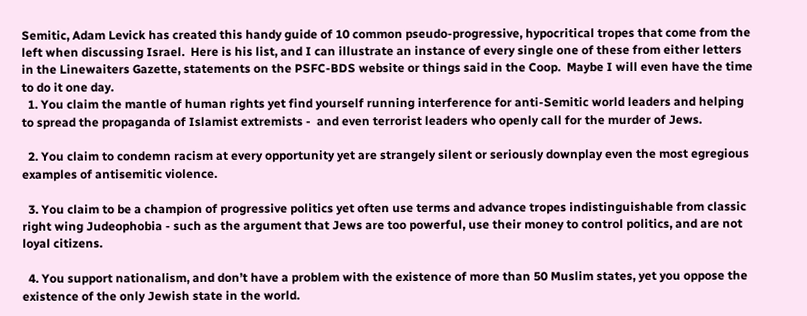Semitic, Adam Levick has created this handy guide of 10 common pseudo-progressive, hypocritical tropes that come from the left when discussing Israel.  Here is his list, and I can illustrate an instance of every single one of these from either letters in the Linewaiters Gazette, statements on the PSFC-BDS website or things said in the Coop.  Maybe I will even have the time to do it one day.
  1. You claim the mantle of human rights yet find yourself running interference for anti-Semitic world leaders and helping to spread the propaganda of Islamist extremists -  and even terrorist leaders who openly call for the murder of Jews.

  2. You claim to condemn racism at every opportunity yet are strangely silent or seriously downplay even the most egregious examples of antisemitic violence.

  3. You claim to be a champion of progressive politics yet often use terms and advance tropes indistinguishable from classic right wing Judeophobia - such as the argument that Jews are too powerful, use their money to control politics, and are not loyal citizens.

  4. You support nationalism, and don’t have a problem with the existence of more than 50 Muslim states, yet you oppose the existence of the only Jewish state in the world.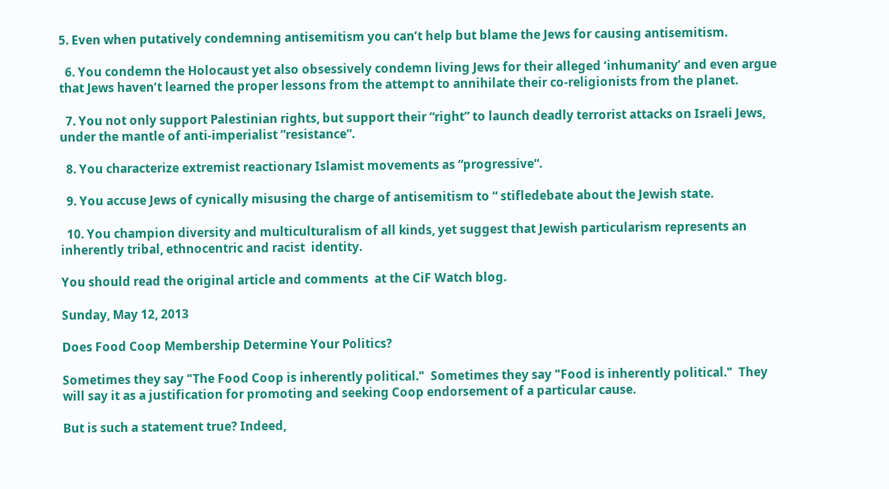5. Even when putatively condemning antisemitism you can’t help but blame the Jews for causing antisemitism.

  6. You condemn the Holocaust yet also obsessively condemn living Jews for their alleged ‘inhumanity’ and even argue that Jews haven’t learned the proper lessons from the attempt to annihilate their co-religionists from the planet.

  7. You not only support Palestinian rights, but support their “right” to launch deadly terrorist attacks on Israeli Jews, under the mantle of anti-imperialist ”resistance”.

  8. You characterize extremist reactionary Islamist movements as “progressive“.

  9. You accuse Jews of cynically misusing the charge of antisemitism to “ stifledebate about the Jewish state.

  10. You champion diversity and multiculturalism of all kinds, yet suggest that Jewish particularism represents an inherently tribal, ethnocentric and racist  identity.

You should read the original article and comments  at the CiF Watch blog.

Sunday, May 12, 2013

Does Food Coop Membership Determine Your Politics?

Sometimes they say "The Food Coop is inherently political."  Sometimes they say "Food is inherently political."  They will say it as a justification for promoting and seeking Coop endorsement of a particular cause.

But is such a statement true? Indeed,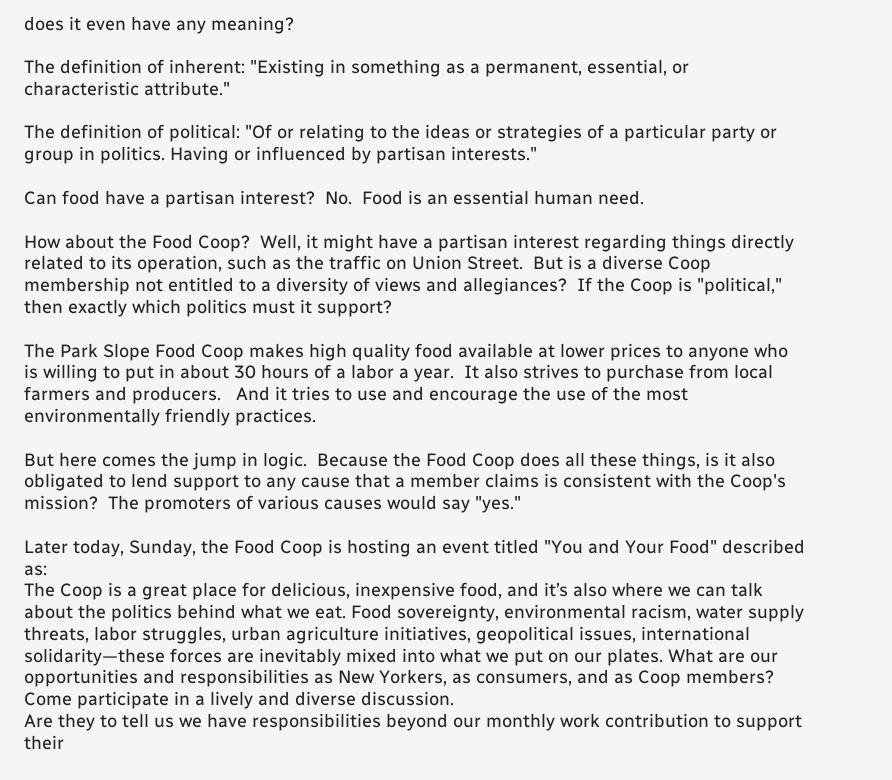does it even have any meaning?

The definition of inherent: "Existing in something as a permanent, essential, or characteristic attribute."

The definition of political: "Of or relating to the ideas or strategies of a particular party or group in politics. Having or influenced by partisan interests."

Can food have a partisan interest?  No.  Food is an essential human need.

How about the Food Coop?  Well, it might have a partisan interest regarding things directly related to its operation, such as the traffic on Union Street.  But is a diverse Coop membership not entitled to a diversity of views and allegiances?  If the Coop is "political," then exactly which politics must it support?

The Park Slope Food Coop makes high quality food available at lower prices to anyone who is willing to put in about 30 hours of a labor a year.  It also strives to purchase from local farmers and producers.   And it tries to use and encourage the use of the most environmentally friendly practices.

But here comes the jump in logic.  Because the Food Coop does all these things, is it also obligated to lend support to any cause that a member claims is consistent with the Coop's mission?  The promoters of various causes would say "yes."

Later today, Sunday, the Food Coop is hosting an event titled "You and Your Food" described as:
The Coop is a great place for delicious, inexpensive food, and it’s also where we can talk about the politics behind what we eat. Food sovereignty, environmental racism, water supply threats, labor struggles, urban agriculture initiatives, geopolitical issues, international solidarity—these forces are inevitably mixed into what we put on our plates. What are our opportunities and responsibilities as New Yorkers, as consumers, and as Coop members? Come participate in a lively and diverse discussion.
Are they to tell us we have responsibilities beyond our monthly work contribution to support their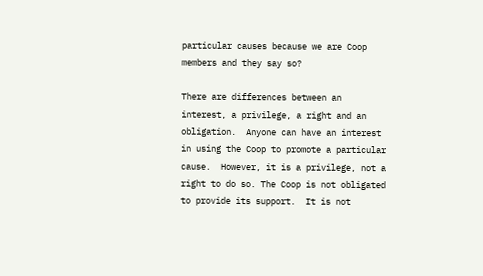particular causes because we are Coop members and they say so?

There are differences between an interest, a privilege, a right and an obligation.  Anyone can have an interest in using the Coop to promote a particular cause.  However, it is a privilege, not a right to do so. The Coop is not obligated to provide its support.  It is not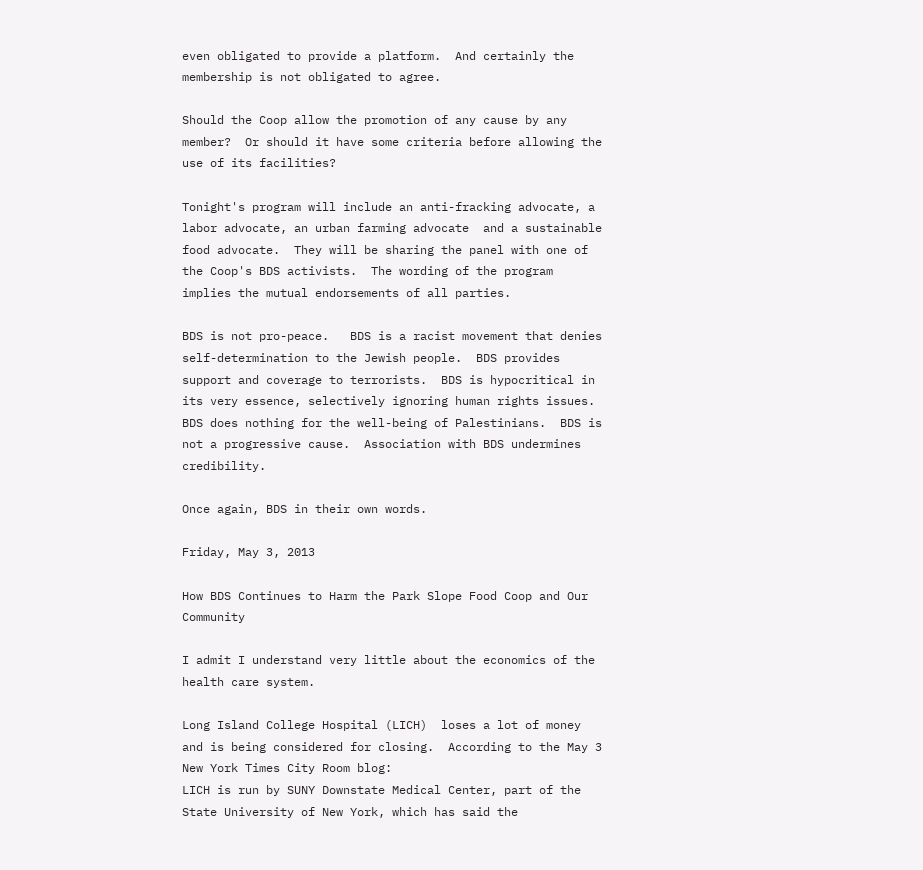even obligated to provide a platform.  And certainly the membership is not obligated to agree.

Should the Coop allow the promotion of any cause by any member?  Or should it have some criteria before allowing the use of its facilities?

Tonight's program will include an anti-fracking advocate, a labor advocate, an urban farming advocate  and a sustainable food advocate.  They will be sharing the panel with one of the Coop's BDS activists.  The wording of the program implies the mutual endorsements of all parties.

BDS is not pro-peace.   BDS is a racist movement that denies self-determination to the Jewish people.  BDS provides support and coverage to terrorists.  BDS is hypocritical in its very essence, selectively ignoring human rights issues.  BDS does nothing for the well-being of Palestinians.  BDS is not a progressive cause.  Association with BDS undermines credibility.

Once again, BDS in their own words.

Friday, May 3, 2013

How BDS Continues to Harm the Park Slope Food Coop and Our Community

I admit I understand very little about the economics of the health care system.

Long Island College Hospital (LICH)  loses a lot of money and is being considered for closing.  According to the May 3 New York Times City Room blog:
LICH is run by SUNY Downstate Medical Center, part of the State University of New York, which has said the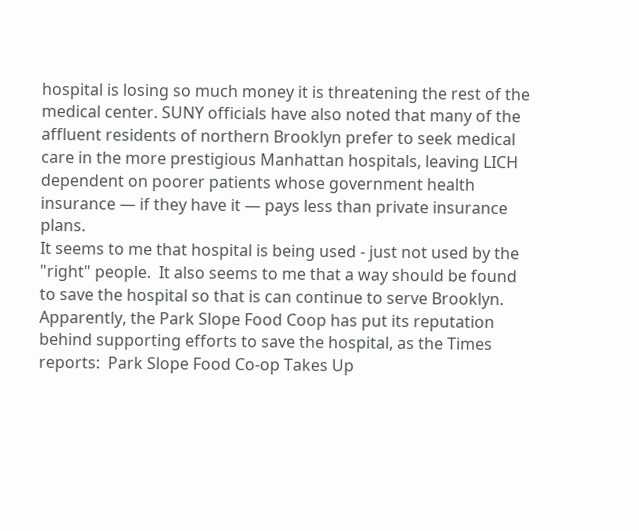hospital is losing so much money it is threatening the rest of the medical center. SUNY officials have also noted that many of the affluent residents of northern Brooklyn prefer to seek medical care in the more prestigious Manhattan hospitals, leaving LICH dependent on poorer patients whose government health insurance — if they have it — pays less than private insurance plans.
It seems to me that hospital is being used - just not used by the "right" people.  It also seems to me that a way should be found to save the hospital so that is can continue to serve Brooklyn.  Apparently, the Park Slope Food Coop has put its reputation behind supporting efforts to save the hospital, as the Times reports:  Park Slope Food Co-op Takes Up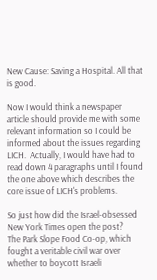New Cause: Saving a Hospital. All that is good.

Now I would think a newspaper article should provide me with some relevant information so I could be informed about the issues regarding LICH.  Actually, I would have had to read down 4 paragraphs until I found the one above which describes the core issue of LICH's problems.

So just how did the Israel-obsessed New York Times open the post?
The Park Slope Food Co-op, which fought a veritable civil war over whether to boycott Israeli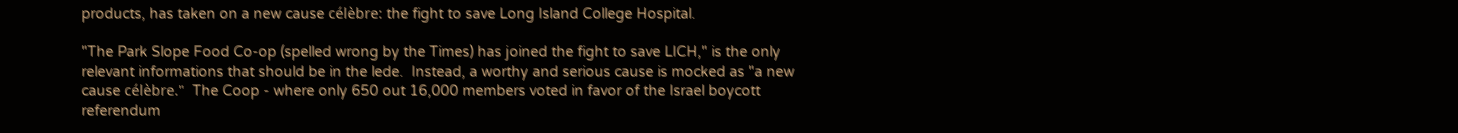products, has taken on a new cause célèbre: the fight to save Long Island College Hospital.

"The Park Slope Food Co-op (spelled wrong by the Times) has joined the fight to save LICH," is the only  relevant informations that should be in the lede.  Instead, a worthy and serious cause is mocked as "a new cause célèbre."  The Coop - where only 650 out 16,000 members voted in favor of the Israel boycott referendum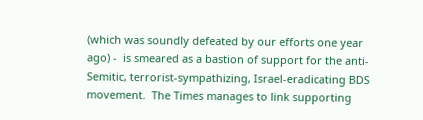(which was soundly defeated by our efforts one year ago) -  is smeared as a bastion of support for the anti-Semitic, terrorist-sympathizing, Israel-eradicating BDS movement.  The Times manages to link supporting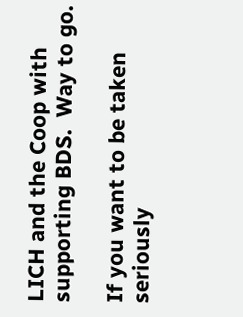LICH and the Coop with supporting BDS.  Way to go.

If you want to be taken seriously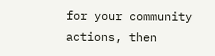for your community actions, then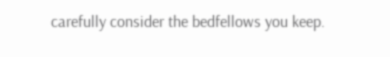carefully consider the bedfellows you keep.